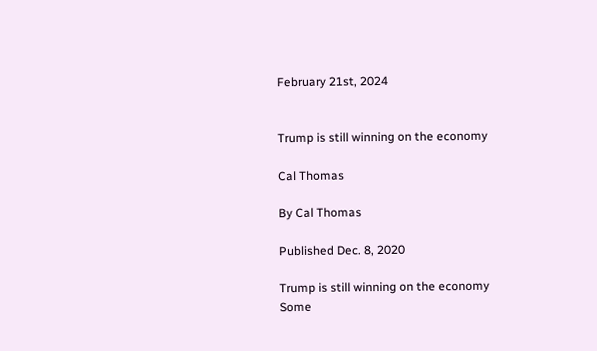February 21st, 2024


Trump is still winning on the economy

Cal Thomas

By Cal Thomas

Published Dec. 8, 2020

Trump is still winning on the economy
Some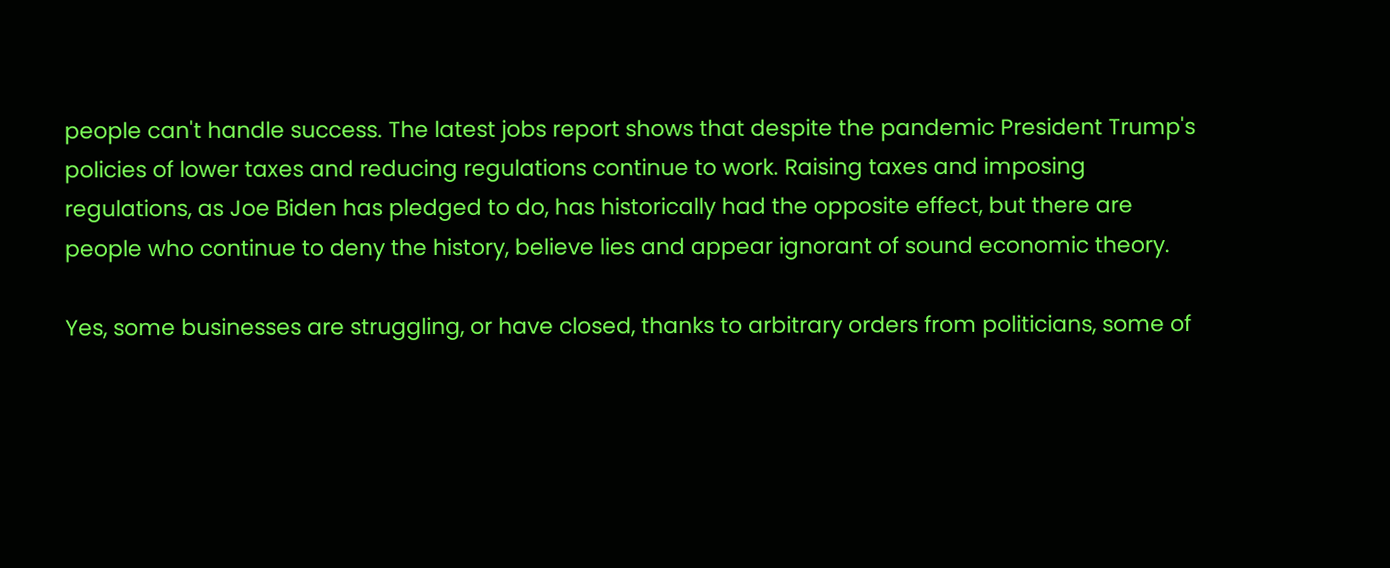people can't handle success. The latest jobs report shows that despite the pandemic President Trump's policies of lower taxes and reducing regulations continue to work. Raising taxes and imposing regulations, as Joe Biden has pledged to do, has historically had the opposite effect, but there are people who continue to deny the history, believe lies and appear ignorant of sound economic theory.

Yes, some businesses are struggling, or have closed, thanks to arbitrary orders from politicians, some of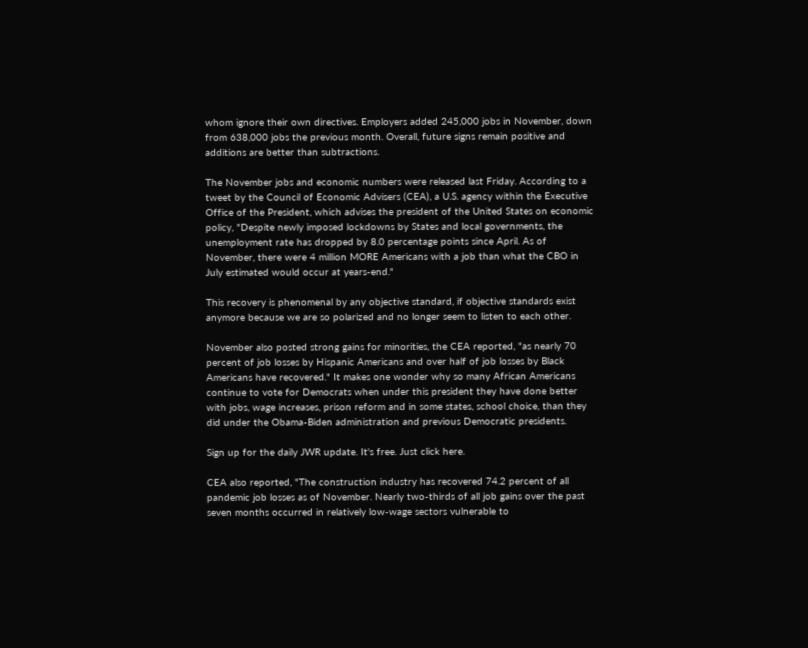whom ignore their own directives. Employers added 245,000 jobs in November, down from 638,000 jobs the previous month. Overall, future signs remain positive and additions are better than subtractions.

The November jobs and economic numbers were released last Friday. According to a tweet by the Council of Economic Advisers (CEA), a U.S. agency within the Executive Office of the President, which advises the president of the United States on economic policy, "Despite newly imposed lockdowns by States and local governments, the unemployment rate has dropped by 8.0 percentage points since April. As of November, there were 4 million MORE Americans with a job than what the CBO in July estimated would occur at years-end."

This recovery is phenomenal by any objective standard, if objective standards exist anymore because we are so polarized and no longer seem to listen to each other.

November also posted strong gains for minorities, the CEA reported, "as nearly 70 percent of job losses by Hispanic Americans and over half of job losses by Black Americans have recovered." It makes one wonder why so many African Americans continue to vote for Democrats when under this president they have done better with jobs, wage increases, prison reform and in some states, school choice, than they did under the Obama-Biden administration and previous Democratic presidents.

Sign up for the daily JWR update. It's free. Just click here.

CEA also reported, "The construction industry has recovered 74.2 percent of all pandemic job losses as of November. Nearly two-thirds of all job gains over the past seven months occurred in relatively low-wage sectors vulnerable to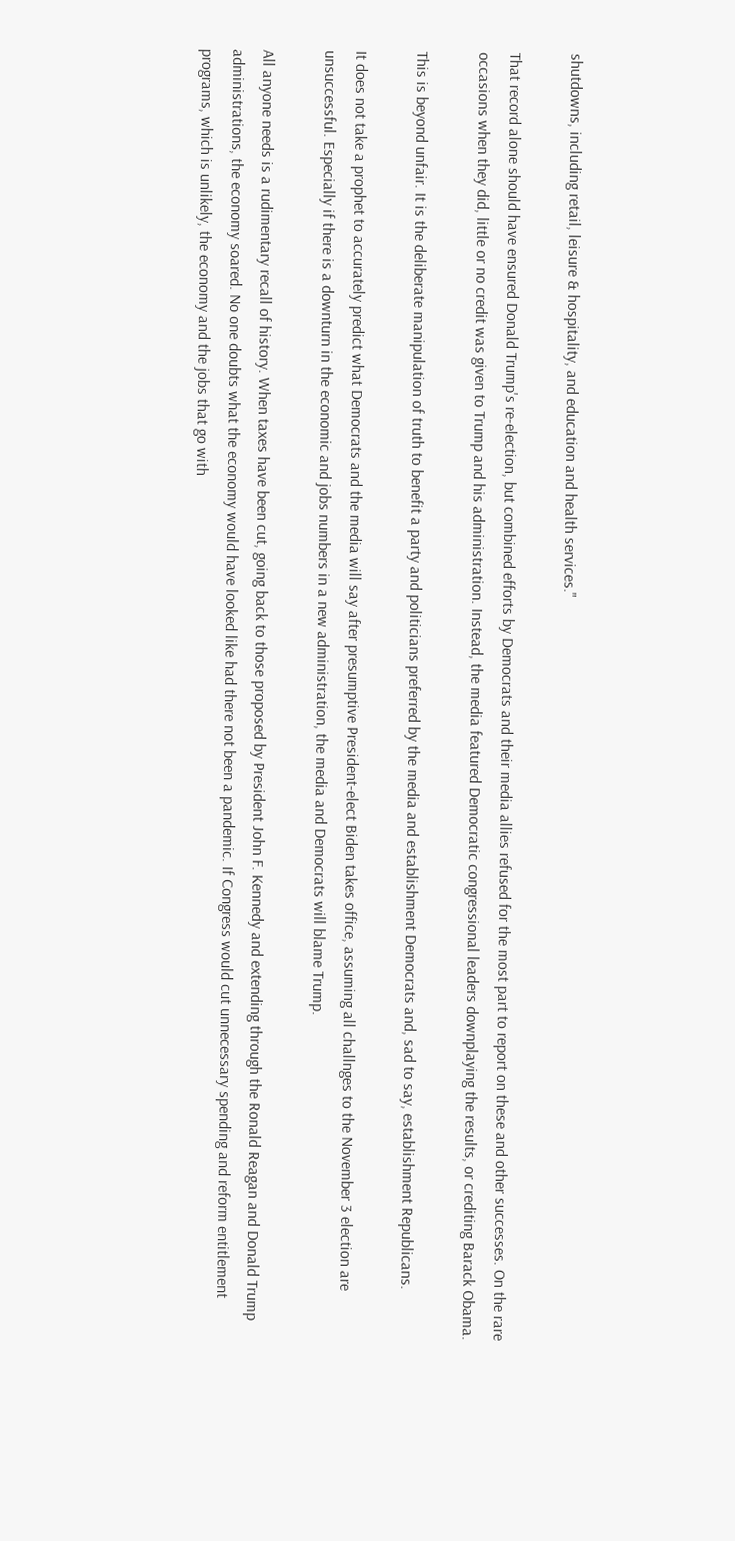shutdowns, including retail, leisure & hospitality, and education and health services."

That record alone should have ensured Donald Trump's re-election, but combined efforts by Democrats and their media allies refused for the most part to report on these and other successes. On the rare occasions when they did, little or no credit was given to Trump and his administration. Instead, the media featured Democratic congressional leaders downplaying the results, or crediting Barack Obama.

This is beyond unfair. It is the deliberate manipulation of truth to benefit a party and politicians preferred by the media and establishment Democrats and, sad to say, establishment Republicans.

It does not take a prophet to accurately predict what Democrats and the media will say after presumptive President-elect Biden takes office, assuming all challnges to the November 3 election are unsuccessful. Especially if there is a downturn in the economic and jobs numbers in a new administration, the media and Democrats will blame Trump.

All anyone needs is a rudimentary recall of history. When taxes have been cut, going back to those proposed by President John F. Kennedy and extending through the Ronald Reagan and Donald Trump administrations, the economy soared. No one doubts what the economy would have looked like had there not been a pandemic. If Congress would cut unnecessary spending and reform entitlement programs, which is unlikely, the economy and the jobs that go with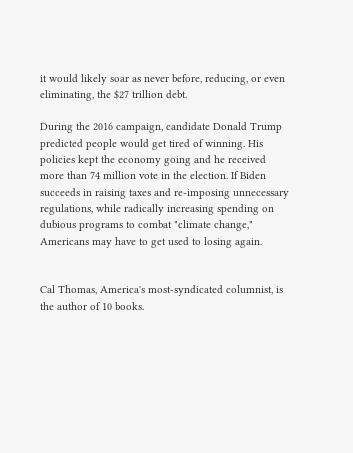it would likely soar as never before, reducing, or even eliminating, the $27 trillion debt.

During the 2016 campaign, candidate Donald Trump predicted people would get tired of winning. His policies kept the economy going and he received more than 74 million vote in the election. If Biden succeeds in raising taxes and re-imposing unnecessary regulations, while radically increasing spending on dubious programs to combat "climate change," Americans may have to get used to losing again.


Cal Thomas, America's most-syndicated columnist, is the author of 10 books.